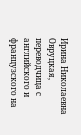Ирина Николаевна Овруцкая, переводчица с английского и французского на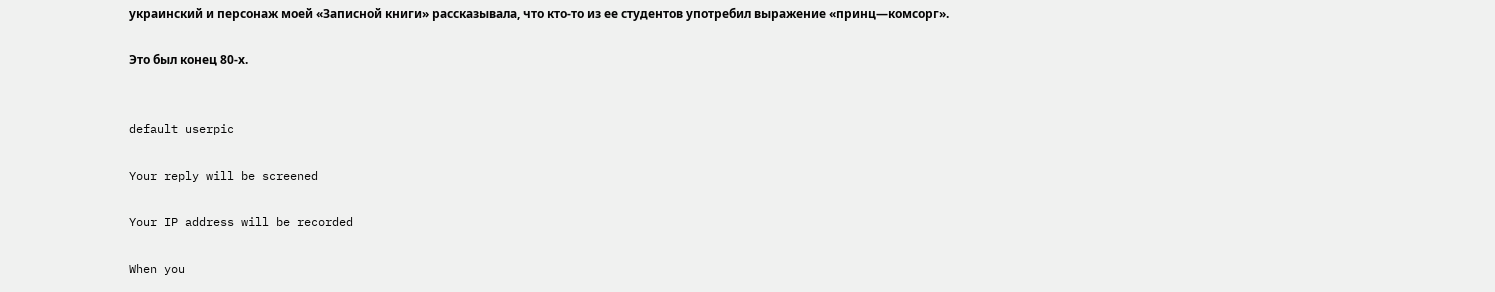украинский и персонаж моей «Записной книги» рассказывала, что кто-то из ее студентов употребил выражение «принц—комсорг».

Это был конец 80-х.


default userpic

Your reply will be screened

Your IP address will be recorded

When you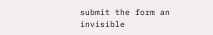submit the form an invisible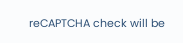reCAPTCHA check will be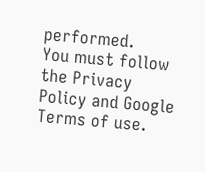performed.
You must follow the Privacy Policy and Google Terms of use.